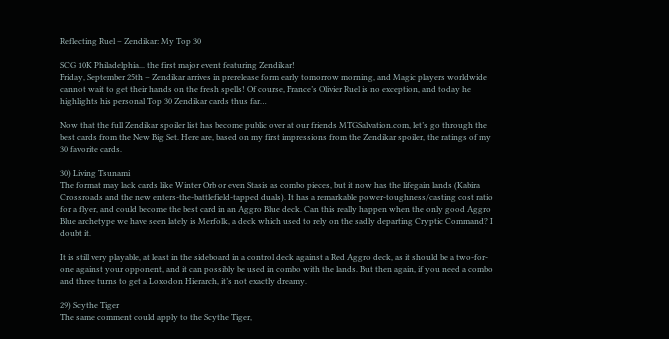Reflecting Ruel – Zendikar: My Top 30

SCG 10K Philadelphia... the first major event featuring Zendikar!
Friday, September 25th – Zendikar arrives in prerelease form early tomorrow morning, and Magic players worldwide cannot wait to get their hands on the fresh spells! Of course, France’s Olivier Ruel is no exception, and today he highlights his personal Top 30 Zendikar cards thus far…

Now that the full Zendikar spoiler list has become public over at our friends MTGSalvation.com, let’s go through the best cards from the New Big Set. Here are, based on my first impressions from the Zendikar spoiler, the ratings of my 30 favorite cards.

30) Living Tsunami
The format may lack cards like Winter Orb or even Stasis as combo pieces, but it now has the lifegain lands (Kabira Crossroads and the new enters-the-battlefield-tapped duals). It has a remarkable power-toughness/casting cost ratio for a flyer, and could become the best card in an Aggro Blue deck. Can this really happen when the only good Aggro Blue archetype we have seen lately is Merfolk, a deck which used to rely on the sadly departing Cryptic Command? I doubt it.

It is still very playable, at least in the sideboard in a control deck against a Red Aggro deck, as it should be a two-for-one against your opponent, and it can possibly be used in combo with the lands. But then again, if you need a combo and three turns to get a Loxodon Hierarch, it’s not exactly dreamy.

29) Scythe Tiger
The same comment could apply to the Scythe Tiger,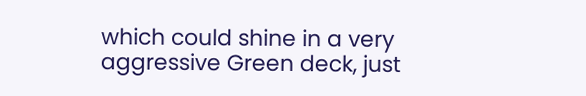which could shine in a very aggressive Green deck, just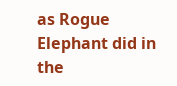as Rogue Elephant did in the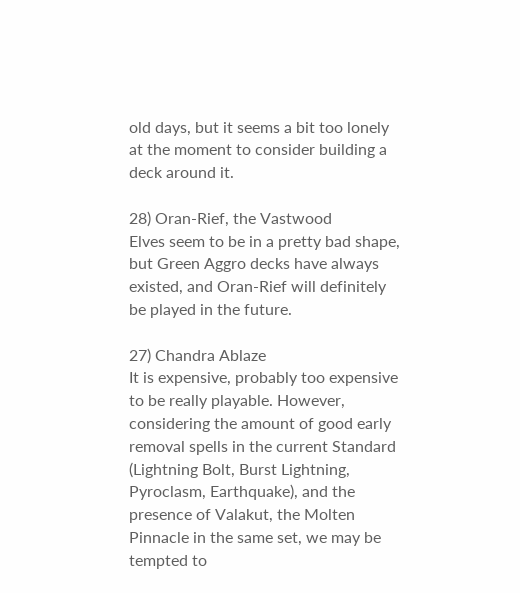old days, but it seems a bit too lonely at the moment to consider building a deck around it.

28) Oran-Rief, the Vastwood
Elves seem to be in a pretty bad shape, but Green Aggro decks have always existed, and Oran-Rief will definitely be played in the future.

27) Chandra Ablaze
It is expensive, probably too expensive to be really playable. However, considering the amount of good early removal spells in the current Standard (Lightning Bolt, Burst Lightning, Pyroclasm, Earthquake), and the presence of Valakut, the Molten Pinnacle in the same set, we may be tempted to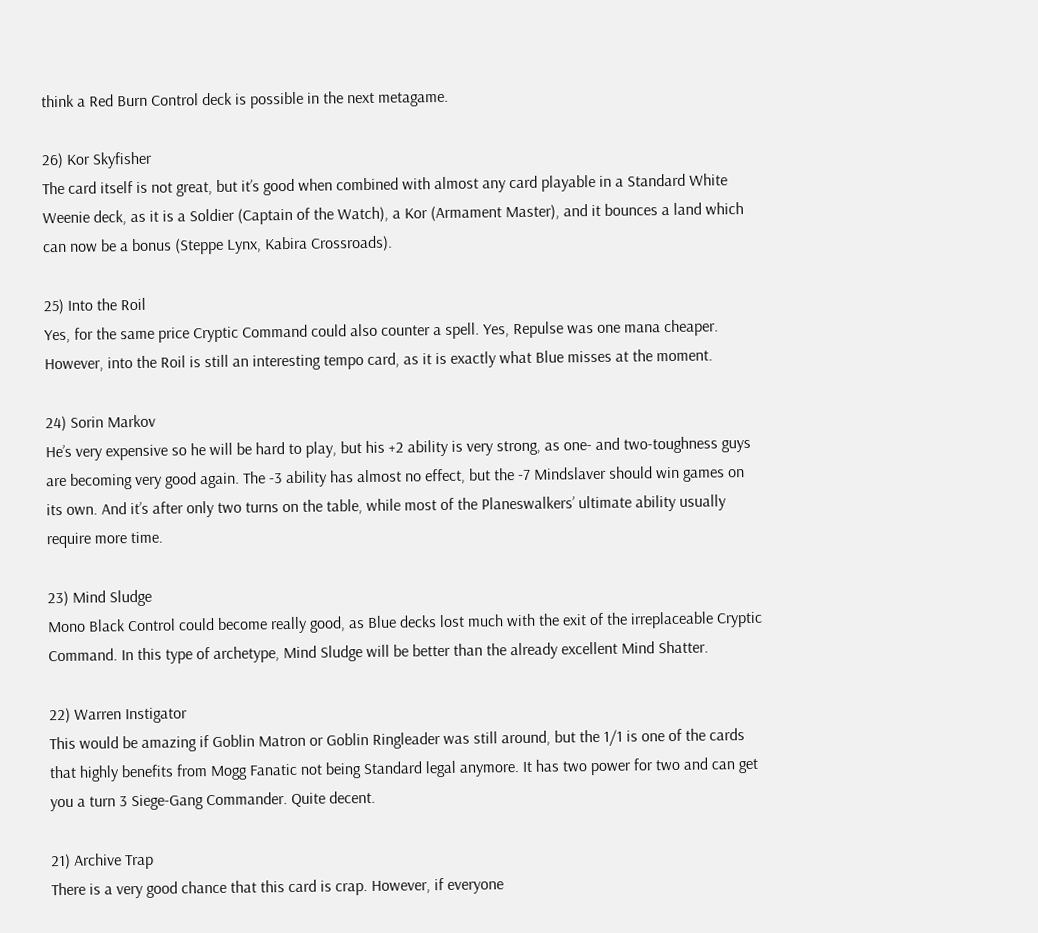think a Red Burn Control deck is possible in the next metagame.

26) Kor Skyfisher
The card itself is not great, but it’s good when combined with almost any card playable in a Standard White Weenie deck, as it is a Soldier (Captain of the Watch), a Kor (Armament Master), and it bounces a land which can now be a bonus (Steppe Lynx, Kabira Crossroads).

25) Into the Roil
Yes, for the same price Cryptic Command could also counter a spell. Yes, Repulse was one mana cheaper. However, into the Roil is still an interesting tempo card, as it is exactly what Blue misses at the moment.

24) Sorin Markov
He’s very expensive so he will be hard to play, but his +2 ability is very strong, as one- and two-toughness guys are becoming very good again. The -3 ability has almost no effect, but the -7 Mindslaver should win games on its own. And it’s after only two turns on the table, while most of the Planeswalkers’ ultimate ability usually require more time.

23) Mind Sludge
Mono Black Control could become really good, as Blue decks lost much with the exit of the irreplaceable Cryptic Command. In this type of archetype, Mind Sludge will be better than the already excellent Mind Shatter.

22) Warren Instigator
This would be amazing if Goblin Matron or Goblin Ringleader was still around, but the 1/1 is one of the cards that highly benefits from Mogg Fanatic not being Standard legal anymore. It has two power for two and can get you a turn 3 Siege-Gang Commander. Quite decent.

21) Archive Trap
There is a very good chance that this card is crap. However, if everyone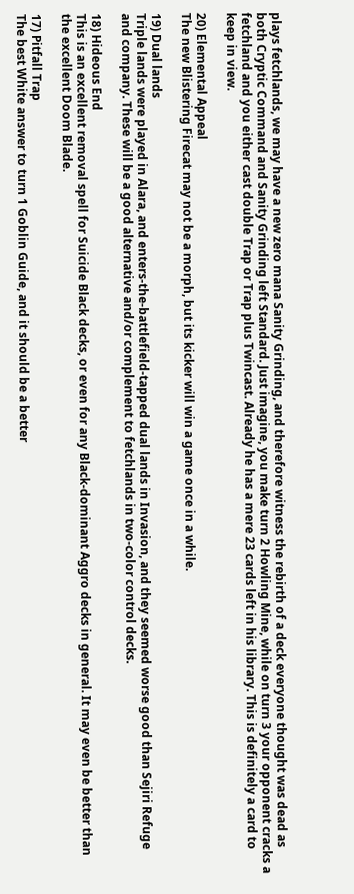plays fetchlands, we may have a new zero mana Sanity Grinding, and therefore witness the rebirth of a deck everyone thought was dead as both Cryptic Command and Sanity Grinding left Standard. Just imagine, you make turn 2 Howling Mine, while on turn 3 your opponent cracks a fetchland and you either cast double Trap or Trap plus Twincast. Already he has a mere 23 cards left in his library. This is definitely a card to keep in view.

20) Elemental Appeal
The new Blistering Firecat may not be a morph, but its kicker will win a game once in a while.

19) Dual lands
Triple lands were played in Alara, and enters-the-battlefield-tapped dual lands in Invasion, and they seemed worse good than Sejiri Refuge and company. These will be a good alternative and/or complement to fetchlands in two-color control decks.

18) Hideous End
This is an excellent removal spell for Suicide Black decks, or even for any Black-dominant Aggro decks in general. It may even be better than the excellent Doom Blade.

17) Pitfall Trap
The best White answer to turn 1 Goblin Guide, and it should be a better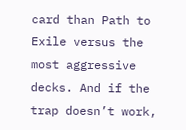card than Path to Exile versus the most aggressive decks. And if the trap doesn’t work,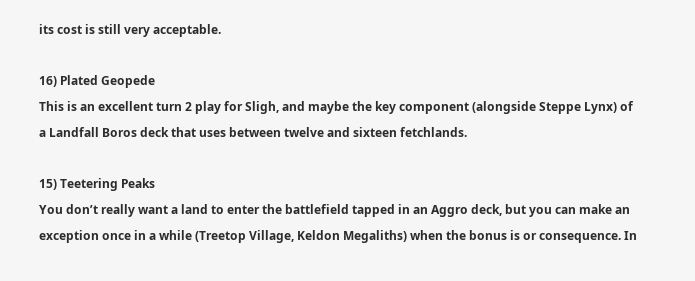its cost is still very acceptable.

16) Plated Geopede
This is an excellent turn 2 play for Sligh, and maybe the key component (alongside Steppe Lynx) of a Landfall Boros deck that uses between twelve and sixteen fetchlands.

15) Teetering Peaks
You don’t really want a land to enter the battlefield tapped in an Aggro deck, but you can make an exception once in a while (Treetop Village, Keldon Megaliths) when the bonus is or consequence. In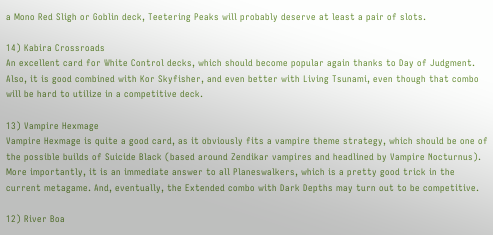a Mono Red Sligh or Goblin deck, Teetering Peaks will probably deserve at least a pair of slots.

14) Kabira Crossroads
An excellent card for White Control decks, which should become popular again thanks to Day of Judgment. Also, it is good combined with Kor Skyfisher, and even better with Living Tsunami, even though that combo will be hard to utilize in a competitive deck.

13) Vampire Hexmage
Vampire Hexmage is quite a good card, as it obviously fits a vampire theme strategy, which should be one of the possible builds of Suicide Black (based around Zendikar vampires and headlined by Vampire Nocturnus). More importantly, it is an immediate answer to all Planeswalkers, which is a pretty good trick in the current metagame. And, eventually, the Extended combo with Dark Depths may turn out to be competitive.

12) River Boa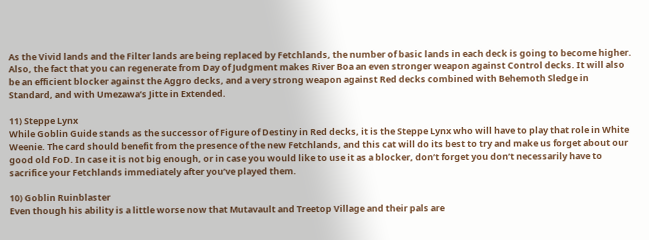As the Vivid lands and the Filter lands are being replaced by Fetchlands, the number of basic lands in each deck is going to become higher. Also, the fact that you can regenerate from Day of Judgment makes River Boa an even stronger weapon against Control decks. It will also be an efficient blocker against the Aggro decks, and a very strong weapon against Red decks combined with Behemoth Sledge in Standard, and with Umezawa’s Jitte in Extended.

11) Steppe Lynx
While Goblin Guide stands as the successor of Figure of Destiny in Red decks, it is the Steppe Lynx who will have to play that role in White Weenie. The card should benefit from the presence of the new Fetchlands, and this cat will do its best to try and make us forget about our good old FoD. In case it is not big enough, or in case you would like to use it as a blocker, don’t forget you don’t necessarily have to sacrifice your Fetchlands immediately after you’ve played them.

10) Goblin Ruinblaster
Even though his ability is a little worse now that Mutavault and Treetop Village and their pals are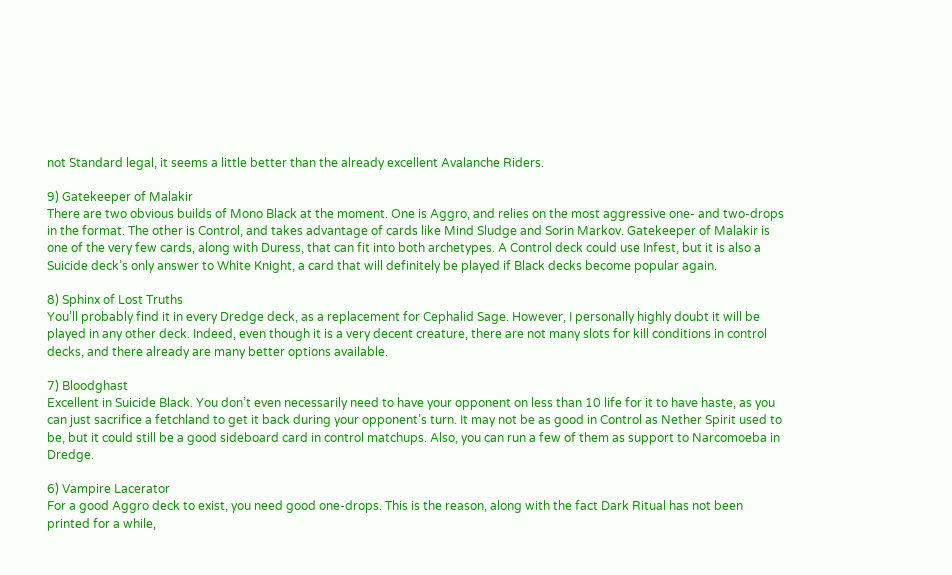not Standard legal, it seems a little better than the already excellent Avalanche Riders.

9) Gatekeeper of Malakir
There are two obvious builds of Mono Black at the moment. One is Aggro, and relies on the most aggressive one- and two-drops in the format. The other is Control, and takes advantage of cards like Mind Sludge and Sorin Markov. Gatekeeper of Malakir is one of the very few cards, along with Duress, that can fit into both archetypes. A Control deck could use Infest, but it is also a Suicide deck’s only answer to White Knight, a card that will definitely be played if Black decks become popular again.

8) Sphinx of Lost Truths
You’ll probably find it in every Dredge deck, as a replacement for Cephalid Sage. However, I personally highly doubt it will be played in any other deck. Indeed, even though it is a very decent creature, there are not many slots for kill conditions in control decks, and there already are many better options available.

7) Bloodghast
Excellent in Suicide Black. You don’t even necessarily need to have your opponent on less than 10 life for it to have haste, as you can just sacrifice a fetchland to get it back during your opponent’s turn. It may not be as good in Control as Nether Spirit used to be, but it could still be a good sideboard card in control matchups. Also, you can run a few of them as support to Narcomoeba in Dredge.

6) Vampire Lacerator
For a good Aggro deck to exist, you need good one-drops. This is the reason, along with the fact Dark Ritual has not been printed for a while,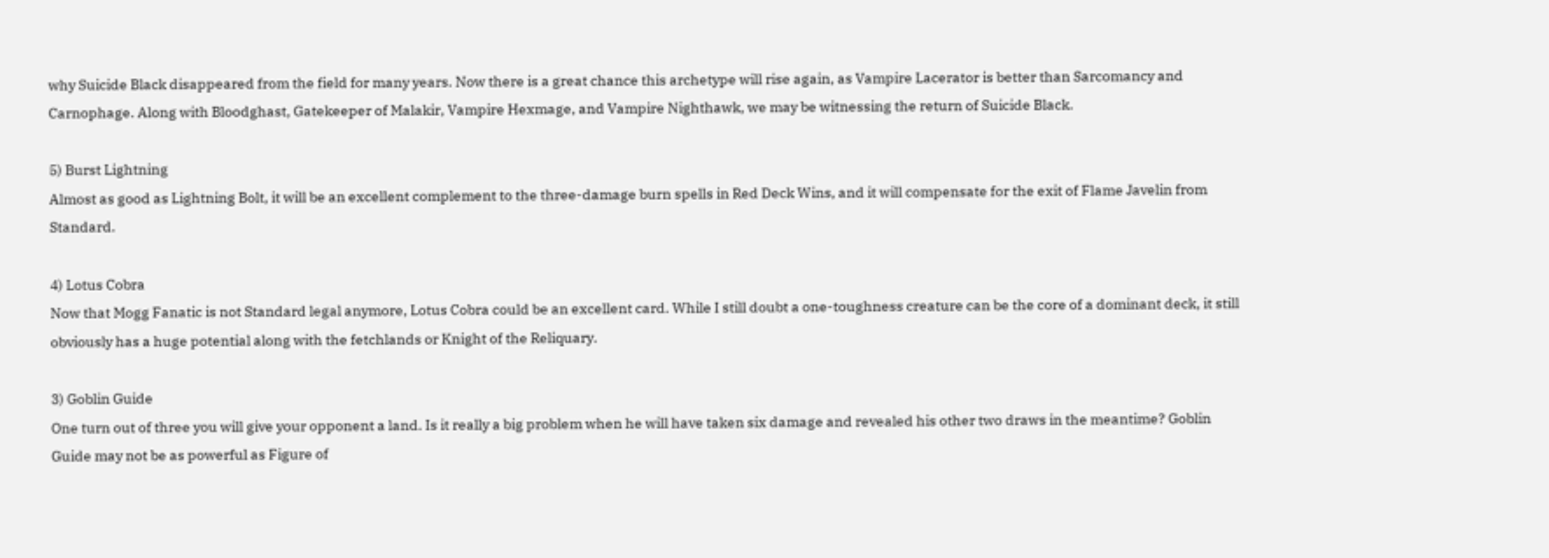why Suicide Black disappeared from the field for many years. Now there is a great chance this archetype will rise again, as Vampire Lacerator is better than Sarcomancy and Carnophage. Along with Bloodghast, Gatekeeper of Malakir, Vampire Hexmage, and Vampire Nighthawk, we may be witnessing the return of Suicide Black.

5) Burst Lightning
Almost as good as Lightning Bolt, it will be an excellent complement to the three-damage burn spells in Red Deck Wins, and it will compensate for the exit of Flame Javelin from Standard.

4) Lotus Cobra
Now that Mogg Fanatic is not Standard legal anymore, Lotus Cobra could be an excellent card. While I still doubt a one-toughness creature can be the core of a dominant deck, it still obviously has a huge potential along with the fetchlands or Knight of the Reliquary.

3) Goblin Guide
One turn out of three you will give your opponent a land. Is it really a big problem when he will have taken six damage and revealed his other two draws in the meantime? Goblin Guide may not be as powerful as Figure of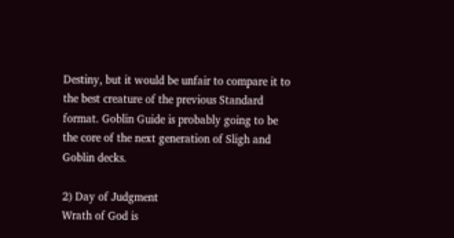Destiny, but it would be unfair to compare it to the best creature of the previous Standard format. Goblin Guide is probably going to be the core of the next generation of Sligh and Goblin decks.

2) Day of Judgment
Wrath of God is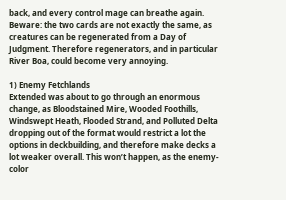back, and every control mage can breathe again. Beware: the two cards are not exactly the same, as creatures can be regenerated from a Day of Judgment. Therefore regenerators, and in particular River Boa, could become very annoying.

1) Enemy Fetchlands
Extended was about to go through an enormous change, as Bloodstained Mire, Wooded Foothills, Windswept Heath, Flooded Strand, and Polluted Delta dropping out of the format would restrict a lot the options in deckbuilding, and therefore make decks a lot weaker overall. This won’t happen, as the enemy-color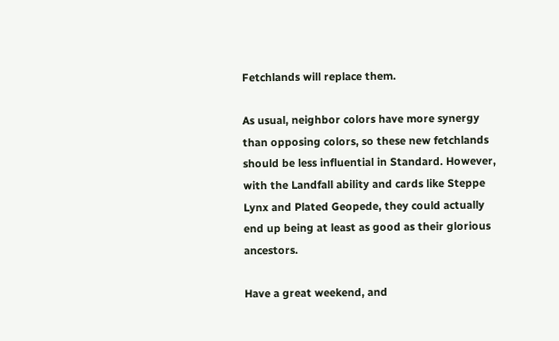Fetchlands will replace them.

As usual, neighbor colors have more synergy than opposing colors, so these new fetchlands should be less influential in Standard. However, with the Landfall ability and cards like Steppe Lynx and Plated Geopede, they could actually end up being at least as good as their glorious ancestors.

Have a great weekend, and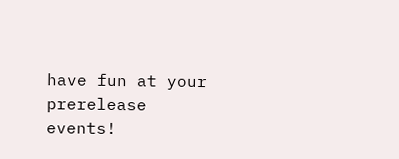have fun at your prerelease events!